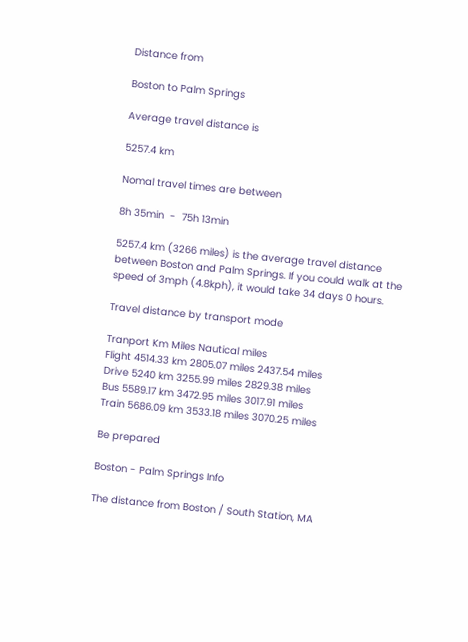Distance from

Boston to Palm Springs

Average travel distance is

5257.4 km

Nomal travel times are between

8h 35min  -  75h 13min

5257.4 km (3266 miles) is the average travel distance between Boston and Palm Springs. If you could walk at the speed of 3mph (4.8kph), it would take 34 days 0 hours.

Travel distance by transport mode

Tranport Km Miles Nautical miles
Flight 4514.33 km 2805.07 miles 2437.54 miles
Drive 5240 km 3255.99 miles 2829.38 miles
Bus 5589.17 km 3472.95 miles 3017.91 miles
Train 5686.09 km 3533.18 miles 3070.25 miles

Be prepared

Boston - Palm Springs Info

The distance from Boston / South Station, MA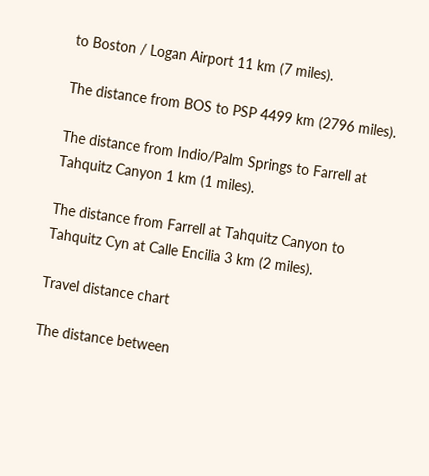to Boston / Logan Airport 11 km (7 miles).

The distance from BOS to PSP 4499 km (2796 miles).

The distance from Indio/Palm Springs to Farrell at Tahquitz Canyon 1 km (1 miles).

The distance from Farrell at Tahquitz Canyon to Tahquitz Cyn at Calle Encilia 3 km (2 miles).

Travel distance chart

The distance between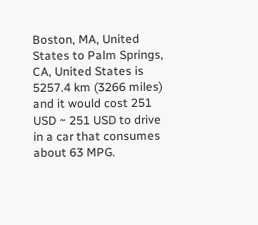Boston, MA, United States to Palm Springs, CA, United States is 5257.4 km (3266 miles) and it would cost 251 USD ~ 251 USD to drive in a car that consumes about 63 MPG.